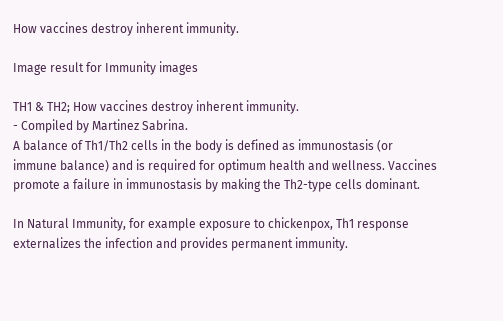How vaccines destroy inherent immunity.

Image result for Immunity images

TH1 & TH2; How vaccines destroy inherent immunity.
- Compiled by Martinez Sabrina.
A balance of Th1/Th2 cells in the body is defined as immunostasis (or immune balance) and is required for optimum health and wellness. Vaccines promote a failure in immunostasis by making the Th2-type cells dominant.

In Natural Immunity, for example exposure to chickenpox, Th1 response externalizes the infection and provides permanent immunity.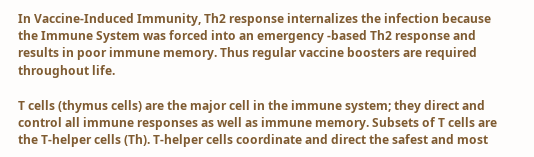In Vaccine-Induced Immunity, Th2 response internalizes the infection because the Immune System was forced into an emergency -based Th2 response and results in poor immune memory. Thus regular vaccine boosters are required throughout life.

T cells (thymus cells) are the major cell in the immune system; they direct and control all immune responses as well as immune memory. Subsets of T cells are the T-helper cells (Th). T-helper cells coordinate and direct the safest and most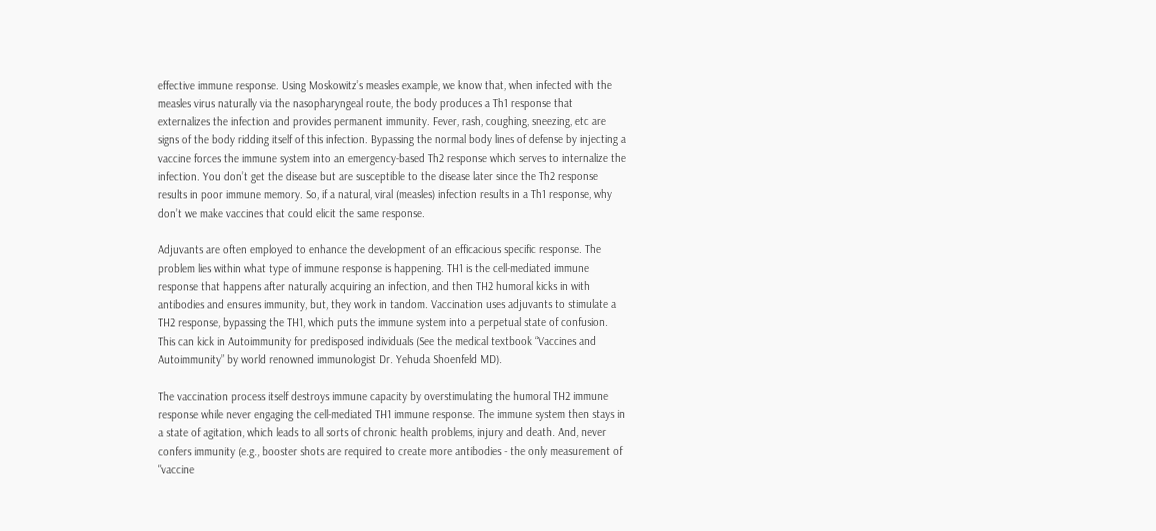effective immune response. Using Moskowitz’s measles example, we know that, when infected with the measles virus naturally via the nasopharyngeal route, the body produces a Th1 response that externalizes the infection and provides permanent immunity. Fever, rash, coughing, sneezing, etc are signs of the body ridding itself of this infection. Bypassing the normal body lines of defense by injecting a vaccine forces the immune system into an emergency-based Th2 response which serves to internalize the infection. You don’t get the disease but are susceptible to the disease later since the Th2 response results in poor immune memory. So, if a natural, viral (measles) infection results in a Th1 response, why don’t we make vaccines that could elicit the same response.

Adjuvants are often employed to enhance the development of an efficacious specific response. The problem lies within what type of immune response is happening. TH1 is the cell-mediated immune response that happens after naturally acquiring an infection, and then TH2 humoral kicks in with antibodies and ensures immunity, but, they work in tandom. Vaccination uses adjuvants to stimulate a TH2 response, bypassing the TH1, which puts the immune system into a perpetual state of confusion. This can kick in Autoimmunity for predisposed individuals (See the medical textbook “Vaccines and Autoimmunity” by world renowned immunologist Dr. Yehuda Shoenfeld MD).

The vaccination process itself destroys immune capacity by overstimulating the humoral TH2 immune response while never engaging the cell-mediated TH1 immune response. The immune system then stays in a state of agitation, which leads to all sorts of chronic health problems, injury and death. And, never confers immunity (e.g., booster shots are required to create more antibodies - the only measurement of "vaccine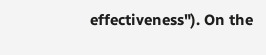effectiveness"). On the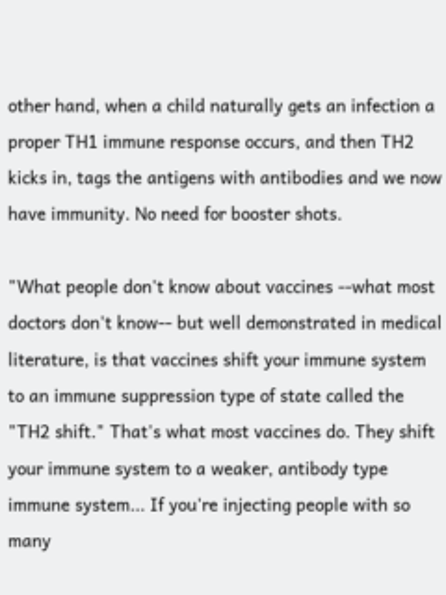other hand, when a child naturally gets an infection a proper TH1 immune response occurs, and then TH2 kicks in, tags the antigens with antibodies and we now have immunity. No need for booster shots.

"What people don't know about vaccines --what most doctors don't know-- but well demonstrated in medical literature, is that vaccines shift your immune system to an immune suppression type of state called the "TH2 shift." That's what most vaccines do. They shift your immune system to a weaker, antibody type immune system... If you're injecting people with so many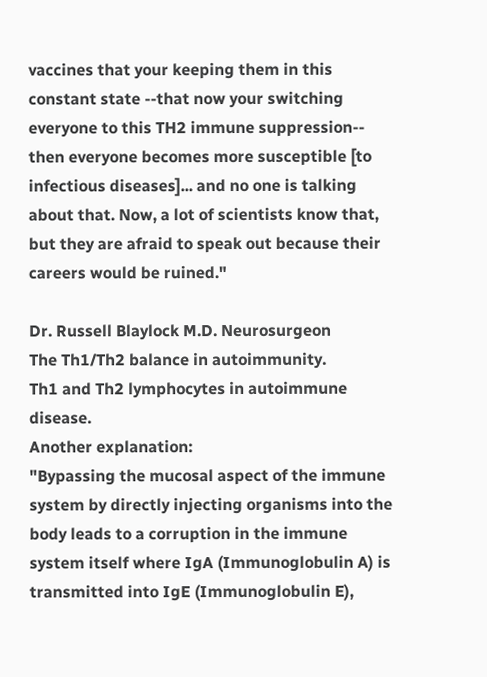vaccines that your keeping them in this constant state --that now your switching everyone to this TH2 immune suppression-- then everyone becomes more susceptible [to infectious diseases]... and no one is talking about that. Now, a lot of scientists know that, but they are afraid to speak out because their careers would be ruined."

Dr. Russell Blaylock M.D. Neurosurgeon
The Th1/Th2 balance in autoimmunity.
Th1 and Th2 lymphocytes in autoimmune disease.
Another explanation:
"Bypassing the mucosal aspect of the immune system by directly injecting organisms into the body leads to a corruption in the immune system itself where IgA (Immunoglobulin A) is transmitted into IgE (Immunoglobulin E),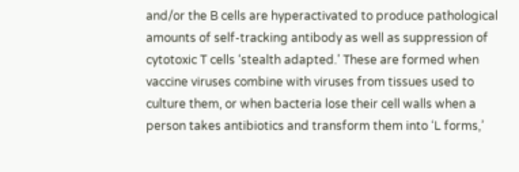and/or the B cells are hyperactivated to produce pathological amounts of self-tracking antibody as well as suppression of cytotoxic T cells ‘stealth adapted.’ These are formed when vaccine viruses combine with viruses from tissues used to culture them, or when bacteria lose their cell walls when a person takes antibiotics and transform them into ‘L forms,’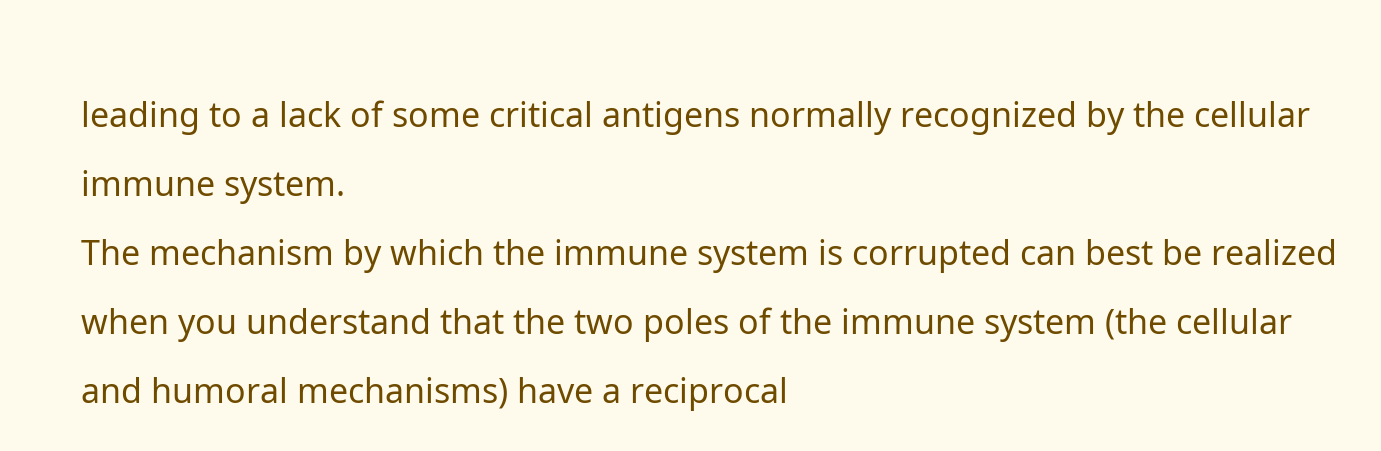leading to a lack of some critical antigens normally recognized by the cellular immune system.
The mechanism by which the immune system is corrupted can best be realized when you understand that the two poles of the immune system (the cellular and humoral mechanisms) have a reciprocal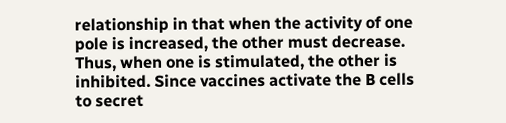relationship in that when the activity of one pole is increased, the other must decrease. Thus, when one is stimulated, the other is inhibited. Since vaccines activate the B cells to secret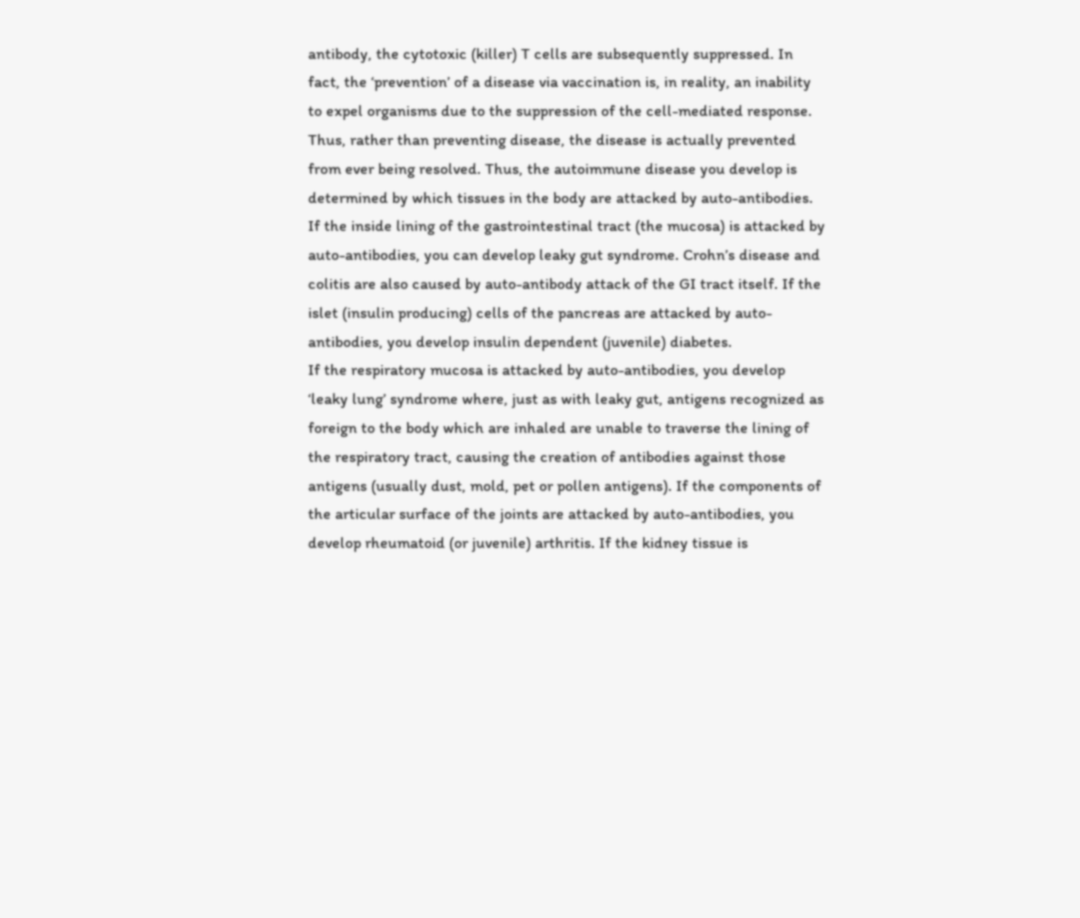antibody, the cytotoxic (killer) T cells are subsequently suppressed. In fact, the ‘prevention’ of a disease via vaccination is, in reality, an inability to expel organisms due to the suppression of the cell-mediated response.
Thus, rather than preventing disease, the disease is actually prevented from ever being resolved. Thus, the autoimmune disease you develop is determined by which tissues in the body are attacked by auto-antibodies. If the inside lining of the gastrointestinal tract (the mucosa) is attacked by auto-antibodies, you can develop leaky gut syndrome. Crohn’s disease and colitis are also caused by auto-antibody attack of the GI tract itself. If the islet (insulin producing) cells of the pancreas are attacked by auto-antibodies, you develop insulin dependent (juvenile) diabetes.
If the respiratory mucosa is attacked by auto-antibodies, you develop ‘leaky lung’ syndrome where, just as with leaky gut, antigens recognized as foreign to the body which are inhaled are unable to traverse the lining of the respiratory tract, causing the creation of antibodies against those antigens (usually dust, mold, pet or pollen antigens). If the components of the articular surface of the joints are attacked by auto-antibodies, you develop rheumatoid (or juvenile) arthritis. If the kidney tissue is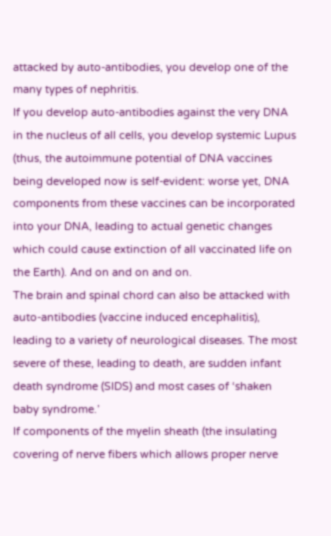attacked by auto-antibodies, you develop one of the many types of nephritis.
If you develop auto-antibodies against the very DNA in the nucleus of all cells, you develop systemic Lupus (thus, the autoimmune potential of DNA vaccines being developed now is self-evident: worse yet, DNA components from these vaccines can be incorporated into your DNA, leading to actual genetic changes which could cause extinction of all vaccinated life on the Earth). And on and on and on.
The brain and spinal chord can also be attacked with auto-antibodies (vaccine induced encephalitis), leading to a variety of neurological diseases. The most severe of these, leading to death, are sudden infant death syndrome (SIDS) and most cases of ‘shaken baby syndrome.’
If components of the myelin sheath (the insulating covering of nerve fibers which allows proper nerve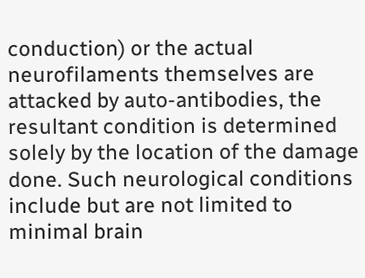conduction) or the actual neurofilaments themselves are attacked by auto-antibodies, the resultant condition is determined solely by the location of the damage done. Such neurological conditions include but are not limited to minimal brain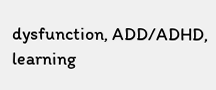dysfunction, ADD/ADHD, learning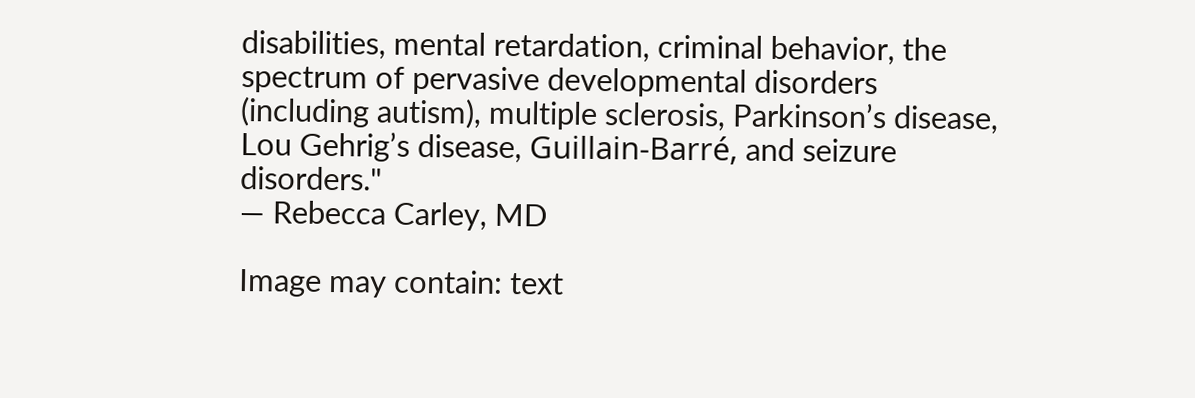disabilities, mental retardation, criminal behavior, the spectrum of pervasive developmental disorders (including autism), multiple sclerosis, Parkinson’s disease, Lou Gehrig’s disease, Guillain-Barré, and seizure disorders."
— Rebecca Carley, MD

Image may contain: text